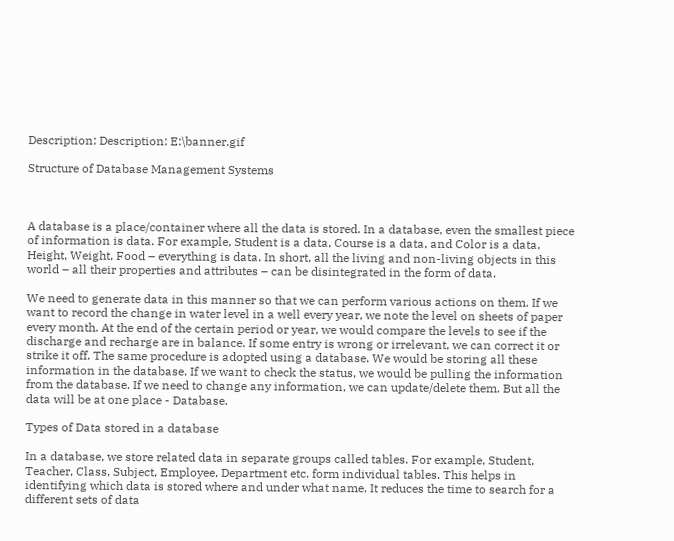Description: Description: E:\banner.gif

Structure of Database Management Systems



A database is a place/container where all the data is stored. In a database, even the smallest piece of information is data. For example, Student is a data, Course is a data, and Color is a data, Height, Weight, Food – everything is data. In short, all the living and non-living objects in this world – all their properties and attributes – can be disintegrated in the form of data.

We need to generate data in this manner so that we can perform various actions on them. If we want to record the change in water level in a well every year, we note the level on sheets of paper every month. At the end of the certain period or year, we would compare the levels to see if the discharge and recharge are in balance. If some entry is wrong or irrelevant, we can correct it or strike it off. The same procedure is adopted using a database. We would be storing all these information in the database. If we want to check the status, we would be pulling the information from the database. If we need to change any information, we can update/delete them. But all the data will be at one place - Database.

Types of Data stored in a database

In a database, we store related data in separate groups called tables. For example, Student, Teacher, Class, Subject, Employee, Department etc. form individual tables. This helps in identifying which data is stored where and under what name. It reduces the time to search for a different sets of data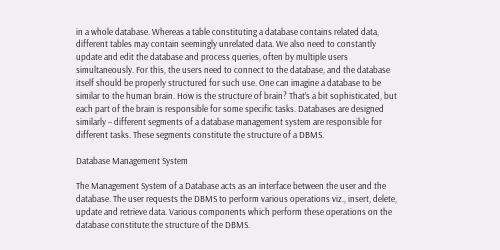in a whole database. Whereas a table constituting a database contains related data, different tables may contain seemingly unrelated data. We also need to constantly update and edit the database and process queries, often by multiple users simultaneously. For this, the users need to connect to the database, and the database itself should be properly structured for such use. One can imagine a database to be similar to the human brain. How is the structure of brain? That’s a bit sophisticated, but each part of the brain is responsible for some specific tasks. Databases are designed similarly – different segments of a database management system are responsible for different tasks. These segments constitute the structure of a DBMS.

Database Management System

The Management System of a Database acts as an interface between the user and the database. The user requests the DBMS to perform various operations viz., insert, delete, update and retrieve data. Various components which perform these operations on the database constitute the structure of the DBMS.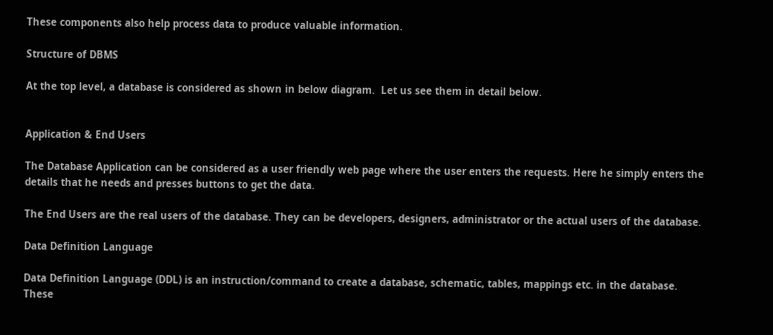These components also help process data to produce valuable information.

Structure of DBMS

At the top level, a database is considered as shown in below diagram.  Let us see them in detail below.


Application & End Users

The Database Application can be considered as a user friendly web page where the user enters the requests. Here he simply enters the details that he needs and presses buttons to get the data.

The End Users are the real users of the database. They can be developers, designers, administrator or the actual users of the database.

Data Definition Language

Data Definition Language (DDL) is an instruction/command to create a database, schematic, tables, mappings etc. in the database. These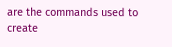are the commands used to create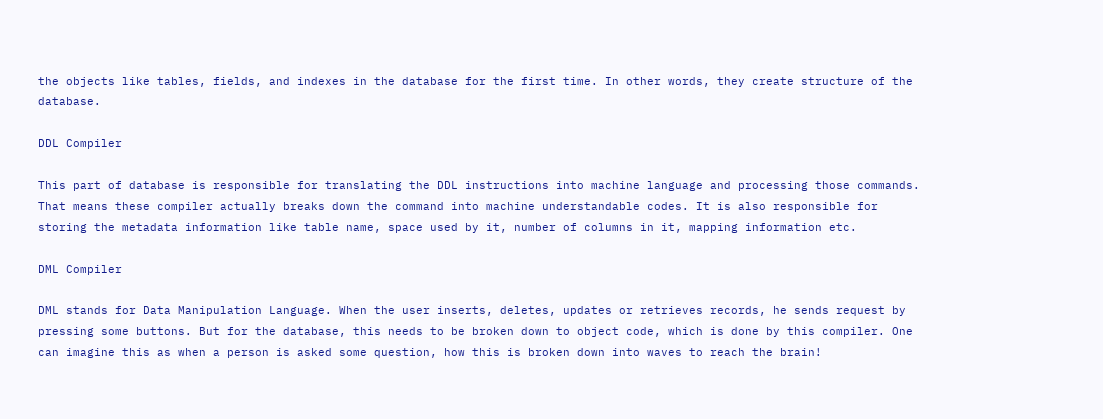the objects like tables, fields, and indexes in the database for the first time. In other words, they create structure of the database.

DDL Compiler

This part of database is responsible for translating the DDL instructions into machine language and processing those commands. That means these compiler actually breaks down the command into machine understandable codes. It is also responsible for storing the metadata information like table name, space used by it, number of columns in it, mapping information etc.

DML Compiler

DML stands for Data Manipulation Language. When the user inserts, deletes, updates or retrieves records, he sends request by pressing some buttons. But for the database, this needs to be broken down to object code, which is done by this compiler. One can imagine this as when a person is asked some question, how this is broken down into waves to reach the brain!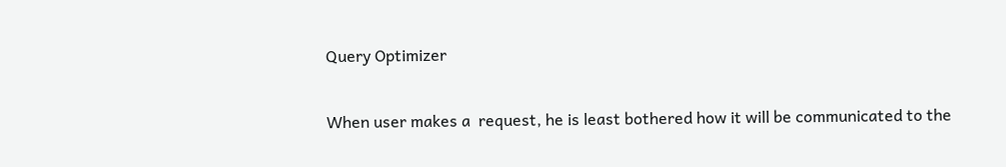Query Optimizer

When user makes a  request, he is least bothered how it will be communicated to the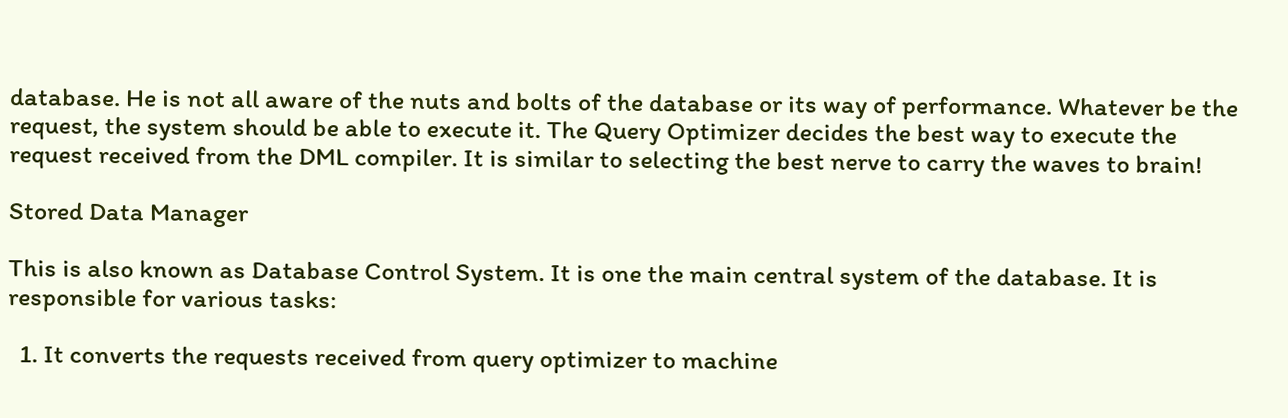database. He is not all aware of the nuts and bolts of the database or its way of performance. Whatever be the request, the system should be able to execute it. The Query Optimizer decides the best way to execute the request received from the DML compiler. It is similar to selecting the best nerve to carry the waves to brain!

Stored Data Manager

This is also known as Database Control System. It is one the main central system of the database. It is responsible for various tasks:

  1. It converts the requests received from query optimizer to machine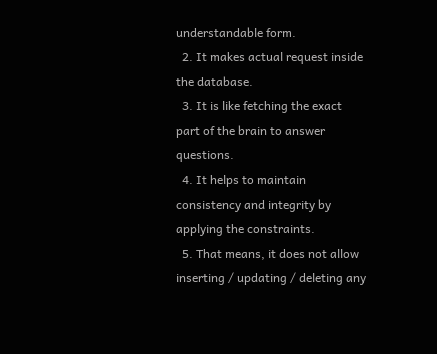understandable form.
  2. It makes actual request inside the database.
  3. It is like fetching the exact part of the brain to answer questions.
  4. It helps to maintain consistency and integrity by applying the constraints.
  5. That means, it does not allow inserting / updating / deleting any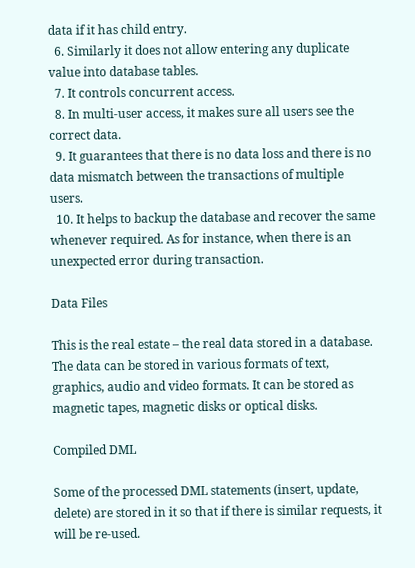data if it has child entry.
  6. Similarly it does not allow entering any duplicate value into database tables.
  7. It controls concurrent access.
  8. In multi-user access, it makes sure all users see the correct data.
  9. It guarantees that there is no data loss and there is no data mismatch between the transactions of multiple users.
  10. It helps to backup the database and recover the same whenever required. As for instance, when there is an unexpected error during transaction.

Data Files

This is the real estate – the real data stored in a database. The data can be stored in various formats of text, graphics, audio and video formats. It can be stored as magnetic tapes, magnetic disks or optical disks.

Compiled DML

Some of the processed DML statements (insert, update, delete) are stored in it so that if there is similar requests, it will be re-used.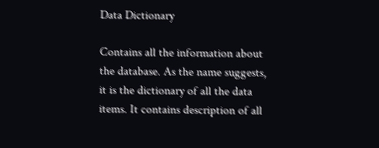Data Dictionary

Contains all the information about the database. As the name suggests, it is the dictionary of all the data items. It contains description of all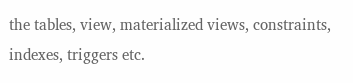the tables, view, materialized views, constraints, indexes, triggers etc.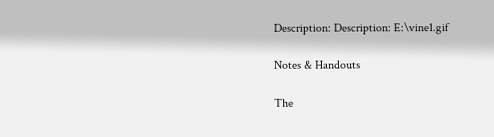Description: Description: E:\vine1.gif

Notes & Handouts

The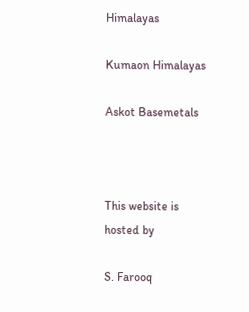Himalayas

Kumaon Himalayas

Askot Basemetals



This website is hosted by

S. Farooq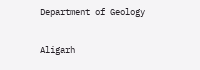Department of Geology

Aligarh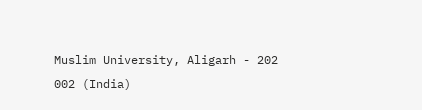Muslim University, Aligarh - 202 002 (India)